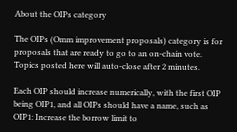About the OIPs category

The OIPs (Omm improvement proposals) category is for proposals that are ready to go to an on-chain vote. Topics posted here will auto-close after 2 minutes.

Each OIP should increase numerically, with the first OIP being OIP1, and all OIPs should have a name, such as OIP1: Increase the borrow limit to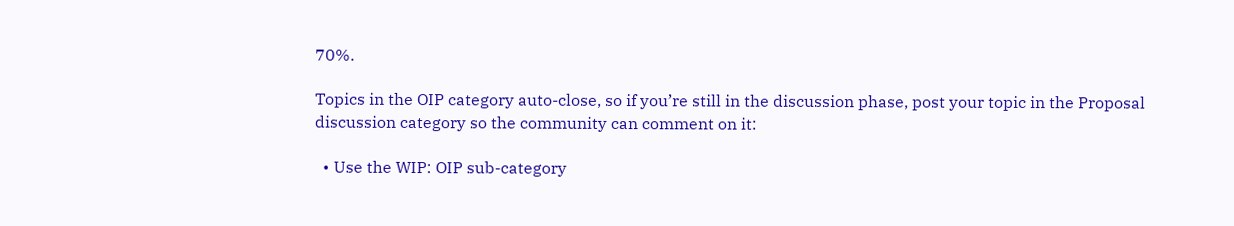70%.

Topics in the OIP category auto-close, so if you’re still in the discussion phase, post your topic in the Proposal discussion category so the community can comment on it:

  • Use the WIP: OIP sub-category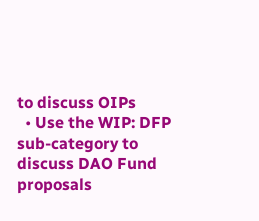to discuss OIPs
  • Use the WIP: DFP sub-category to discuss DAO Fund proposals